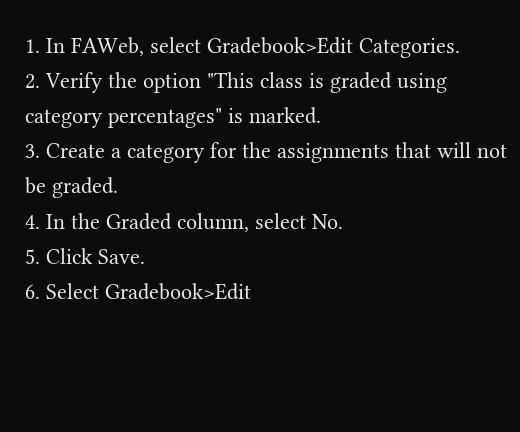1. In FAWeb, select Gradebook>Edit Categories.
2. Verify the option "This class is graded using category percentages" is marked.
3. Create a category for the assignments that will not be graded.
4. In the Graded column, select No.
5. Click Save.
6. Select Gradebook>Edit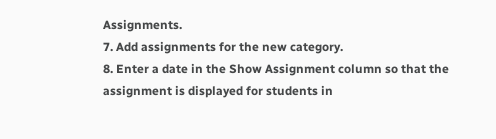Assignments.
7. Add assignments for the new category.
8. Enter a date in the Show Assignment column so that the assignment is displayed for students in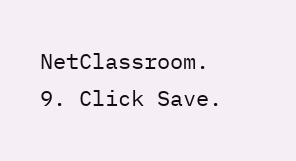NetClassroom.
9. Click Save.